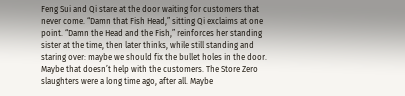Feng Sui and Qi stare at the door waiting for customers that never come. “Damn that Fish Head,” sitting Qi exclaims at one point. “Damn the Head and the Fish,” reinforces her standing sister at the time, then later thinks, while still standing and staring over: maybe we should fix the bullet holes in the door. Maybe that doesn’t help with the customers. The Store Zero slaughters were a long time ago, after all. Maybe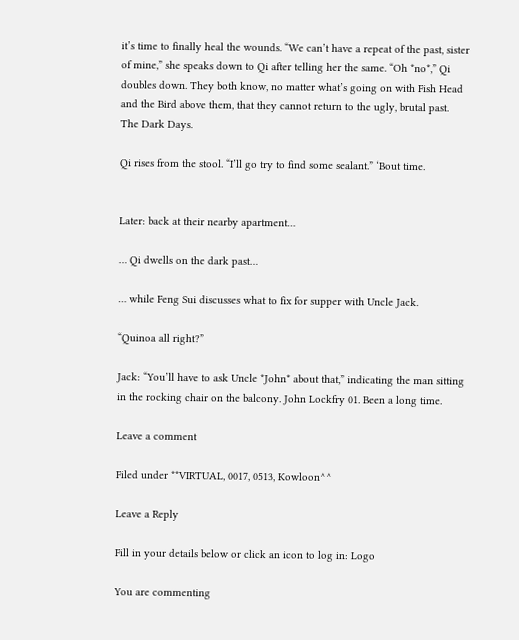it’s time to finally heal the wounds. “We can’t have a repeat of the past, sister of mine,” she speaks down to Qi after telling her the same. “Oh *no*,” Qi doubles down. They both know, no matter what’s going on with Fish Head and the Bird above them, that they cannot return to the ugly, brutal past. The Dark Days.

Qi rises from the stool. “I’ll go try to find some sealant.” ‘Bout time.


Later: back at their nearby apartment…

… Qi dwells on the dark past…

… while Feng Sui discusses what to fix for supper with Uncle Jack.

“Quinoa all right?”

Jack: “You’ll have to ask Uncle *John* about that,” indicating the man sitting in the rocking chair on the balcony. John Lockfry 01. Been a long time.

Leave a comment

Filed under **VIRTUAL, 0017, 0513, Kowloon^^

Leave a Reply

Fill in your details below or click an icon to log in: Logo

You are commenting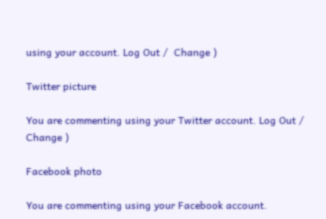using your account. Log Out /  Change )

Twitter picture

You are commenting using your Twitter account. Log Out /  Change )

Facebook photo

You are commenting using your Facebook account.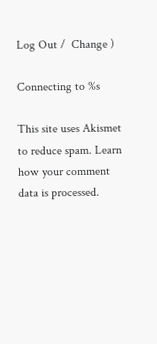Log Out /  Change )

Connecting to %s

This site uses Akismet to reduce spam. Learn how your comment data is processed.